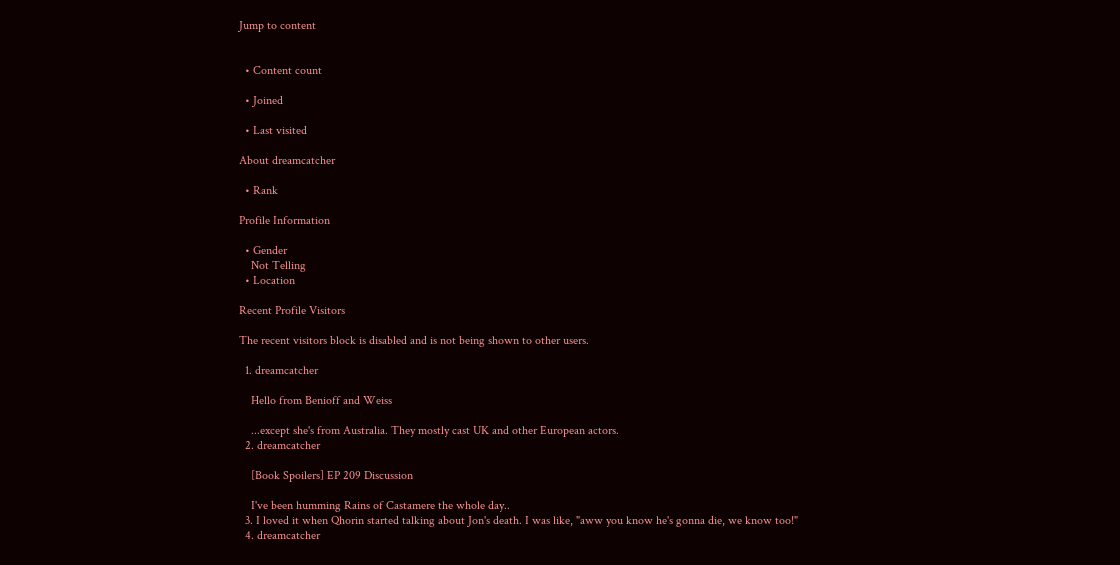Jump to content


  • Content count

  • Joined

  • Last visited

About dreamcatcher

  • Rank

Profile Information

  • Gender
    Not Telling
  • Location

Recent Profile Visitors

The recent visitors block is disabled and is not being shown to other users.

  1. dreamcatcher

    Hello from Benioff and Weiss

    ...except she's from Australia. They mostly cast UK and other European actors.
  2. dreamcatcher

    [Book Spoilers] EP 209 Discussion

    I've been humming Rains of Castamere the whole day..
  3. I loved it when Qhorin started talking about Jon's death. I was like, "aww you know he's gonna die, we know too!"
  4. dreamcatcher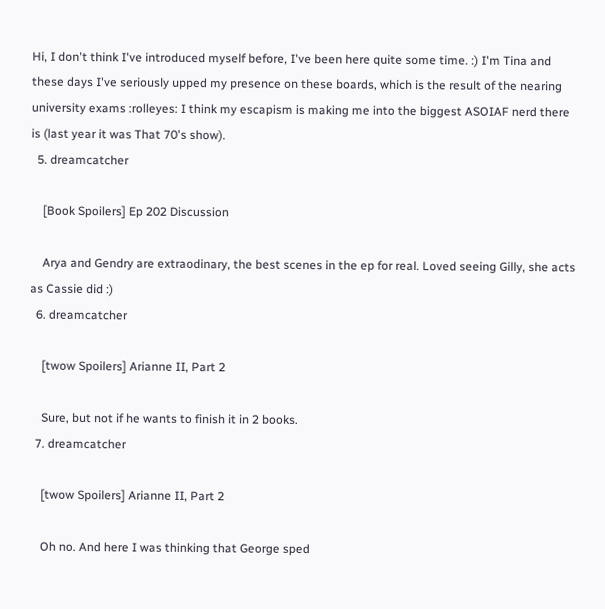Hi, I don't think I've introduced myself before, I've been here quite some time. :) I'm Tina and these days I've seriously upped my presence on these boards, which is the result of the nearing university exams :rolleyes: I think my escapism is making me into the biggest ASOIAF nerd there is (last year it was That 70's show).
  5. dreamcatcher

    [Book Spoilers] Ep 202 Discussion

    Arya and Gendry are extraodinary, the best scenes in the ep for real. Loved seeing Gilly, she acts as Cassie did :)
  6. dreamcatcher

    [twow Spoilers] Arianne II, Part 2

    Sure, but not if he wants to finish it in 2 books.
  7. dreamcatcher

    [twow Spoilers] Arianne II, Part 2

    Oh no. And here I was thinking that George sped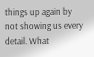things up again by not showing us every detail. What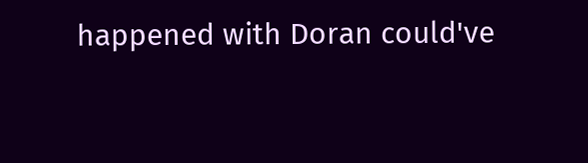happened with Doran could've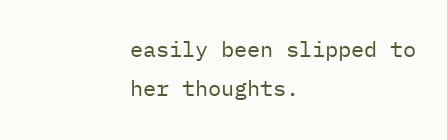easily been slipped to her thoughts.